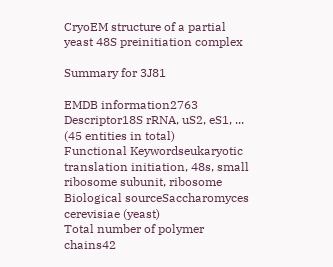CryoEM structure of a partial yeast 48S preinitiation complex

Summary for 3J81

EMDB information2763
Descriptor18S rRNA, uS2, eS1, ... (45 entities in total)
Functional Keywordseukaryotic translation initiation, 48s, small ribosome subunit, ribosome
Biological sourceSaccharomyces cerevisiae (yeast)
Total number of polymer chains42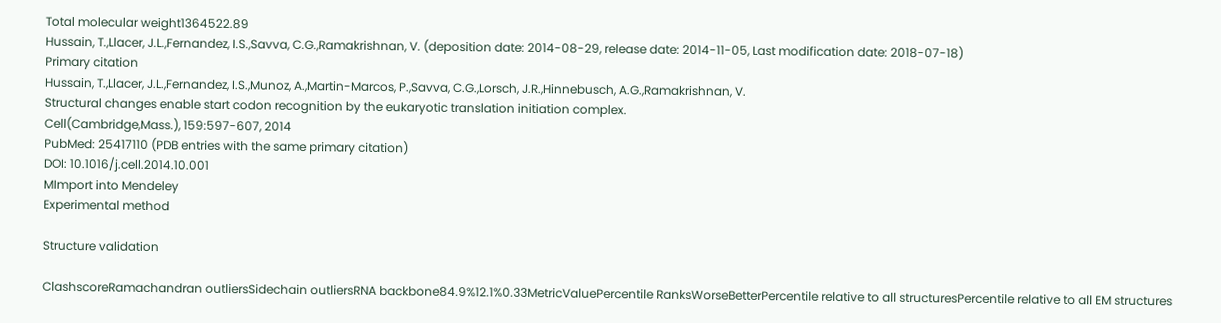Total molecular weight1364522.89
Hussain, T.,Llacer, J.L.,Fernandez, I.S.,Savva, C.G.,Ramakrishnan, V. (deposition date: 2014-08-29, release date: 2014-11-05, Last modification date: 2018-07-18)
Primary citation
Hussain, T.,Llacer, J.L.,Fernandez, I.S.,Munoz, A.,Martin-Marcos, P.,Savva, C.G.,Lorsch, J.R.,Hinnebusch, A.G.,Ramakrishnan, V.
Structural changes enable start codon recognition by the eukaryotic translation initiation complex.
Cell(Cambridge,Mass.), 159:597-607, 2014
PubMed: 25417110 (PDB entries with the same primary citation)
DOI: 10.1016/j.cell.2014.10.001
MImport into Mendeley
Experimental method

Structure validation

ClashscoreRamachandran outliersSidechain outliersRNA backbone84.9%12.1%0.33MetricValuePercentile RanksWorseBetterPercentile relative to all structuresPercentile relative to all EM structures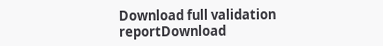Download full validation reportDownload